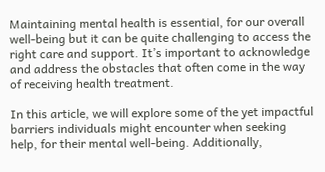Maintaining mental health is essential, for our overall well-being but it can be quite challenging to access the right care and support. It’s important to acknowledge and address the obstacles that often come in the way of receiving health treatment.

In this article, we will explore some of the yet impactful barriers individuals might encounter when seeking help, for their mental well-being. Additionally,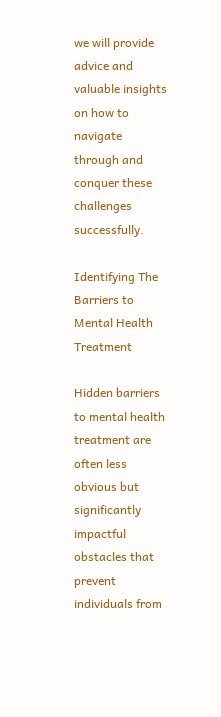we will provide advice and valuable insights on how to navigate through and conquer these challenges successfully.

Identifying The Barriers to Mental Health Treatment

Hidden barriers to mental health treatment are often less obvious but significantly impactful obstacles that prevent individuals from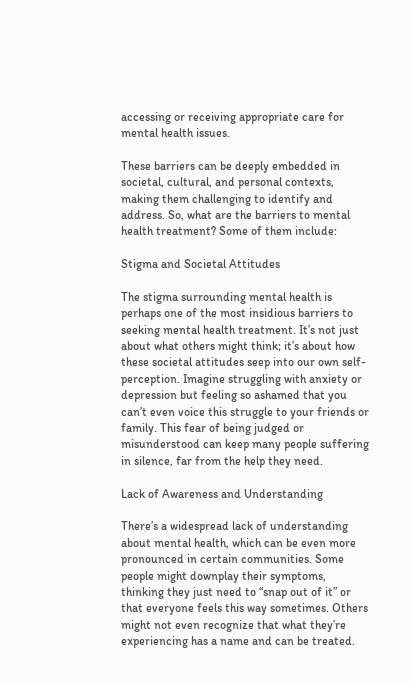accessing or receiving appropriate care for mental health issues.

These barriers can be deeply embedded in societal, cultural, and personal contexts, making them challenging to identify and address. So, what are the barriers to mental health treatment? Some of them include:

Stigma and Societal Attitudes

The stigma surrounding mental health is perhaps one of the most insidious barriers to seeking mental health treatment. It’s not just about what others might think; it’s about how these societal attitudes seep into our own self-perception. Imagine struggling with anxiety or depression but feeling so ashamed that you can’t even voice this struggle to your friends or family. This fear of being judged or misunderstood can keep many people suffering in silence, far from the help they need.

Lack of Awareness and Understanding

There’s a widespread lack of understanding about mental health, which can be even more pronounced in certain communities. Some people might downplay their symptoms, thinking they just need to “snap out of it” or that everyone feels this way sometimes. Others might not even recognize that what they’re experiencing has a name and can be treated.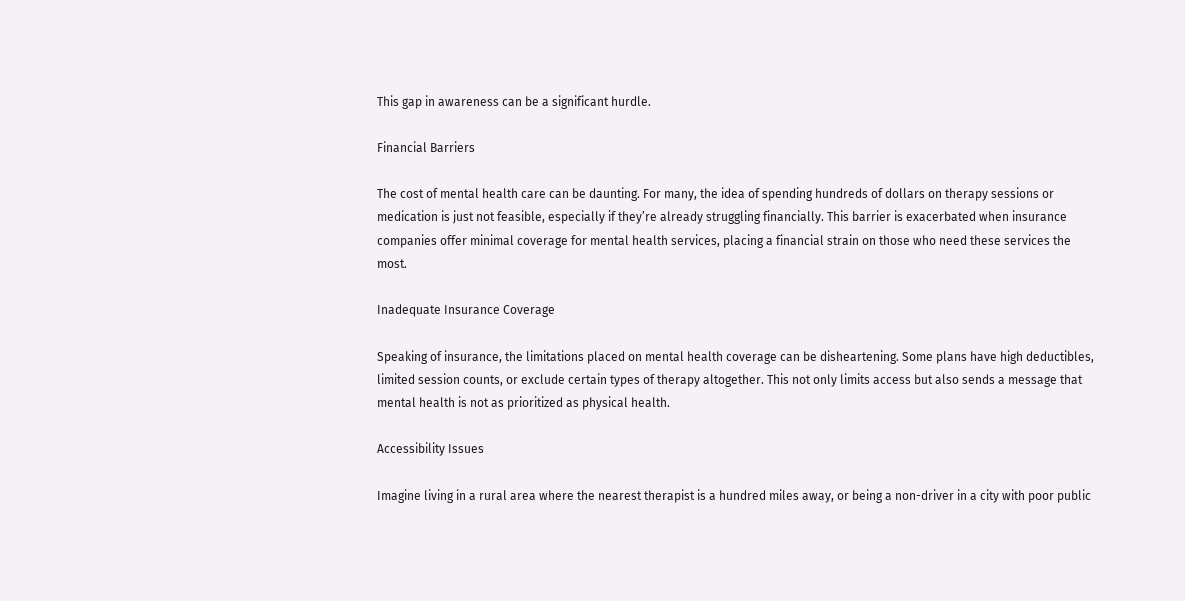This gap in awareness can be a significant hurdle.

Financial Barriers

The cost of mental health care can be daunting. For many, the idea of spending hundreds of dollars on therapy sessions or medication is just not feasible, especially if they’re already struggling financially. This barrier is exacerbated when insurance companies offer minimal coverage for mental health services, placing a financial strain on those who need these services the most.

Inadequate Insurance Coverage

Speaking of insurance, the limitations placed on mental health coverage can be disheartening. Some plans have high deductibles, limited session counts, or exclude certain types of therapy altogether. This not only limits access but also sends a message that mental health is not as prioritized as physical health.

Accessibility Issues

Imagine living in a rural area where the nearest therapist is a hundred miles away, or being a non-driver in a city with poor public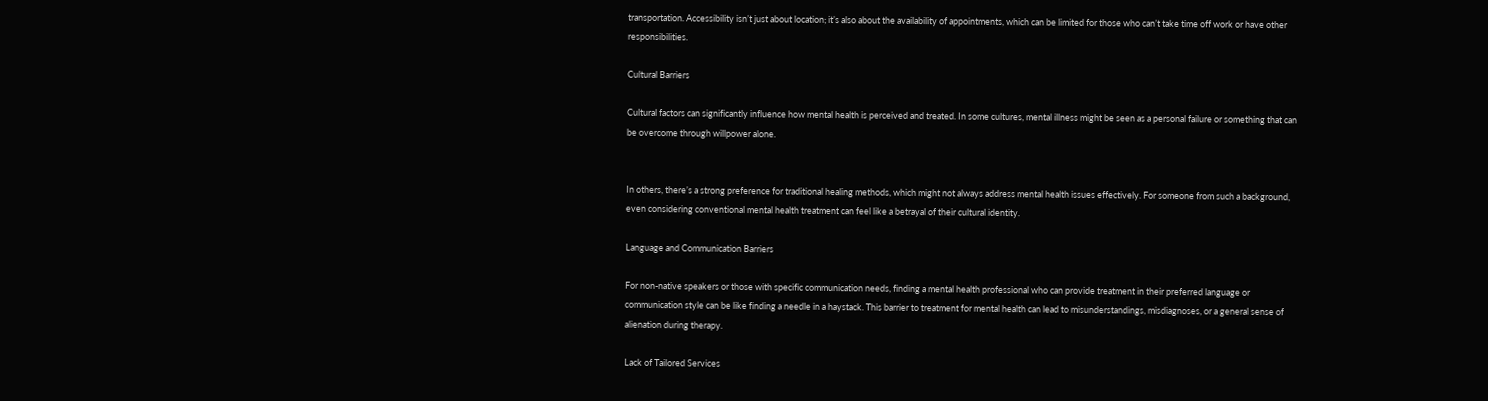transportation. Accessibility isn’t just about location; it’s also about the availability of appointments, which can be limited for those who can’t take time off work or have other responsibilities.

Cultural Barriers

Cultural factors can significantly influence how mental health is perceived and treated. In some cultures, mental illness might be seen as a personal failure or something that can be overcome through willpower alone.


In others, there’s a strong preference for traditional healing methods, which might not always address mental health issues effectively. For someone from such a background, even considering conventional mental health treatment can feel like a betrayal of their cultural identity.

Language and Communication Barriers

For non-native speakers or those with specific communication needs, finding a mental health professional who can provide treatment in their preferred language or communication style can be like finding a needle in a haystack. This barrier to treatment for mental health can lead to misunderstandings, misdiagnoses, or a general sense of alienation during therapy.

Lack of Tailored Services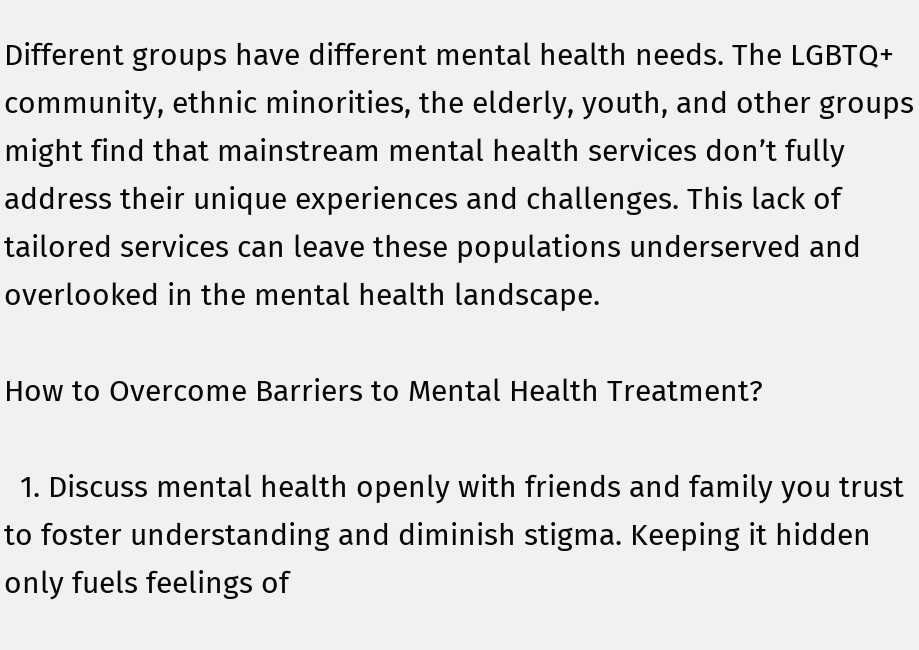Different groups have different mental health needs. The LGBTQ+ community, ethnic minorities, the elderly, youth, and other groups might find that mainstream mental health services don’t fully address their unique experiences and challenges. This lack of tailored services can leave these populations underserved and overlooked in the mental health landscape.

How to Overcome Barriers to Mental Health Treatment?

  1. Discuss mental health openly with friends and family you trust to foster understanding and diminish stigma. Keeping it hidden only fuels feelings of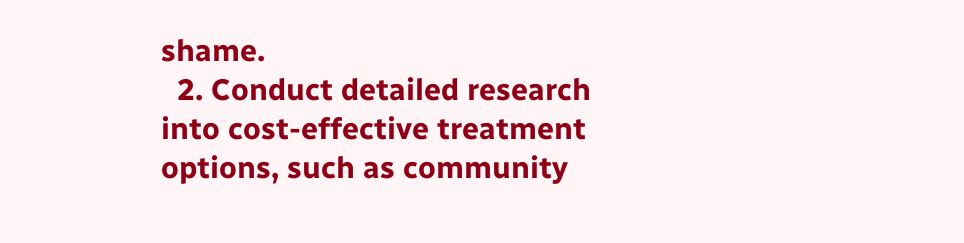shame.
  2. Conduct detailed research into cost-effective treatment options, such as community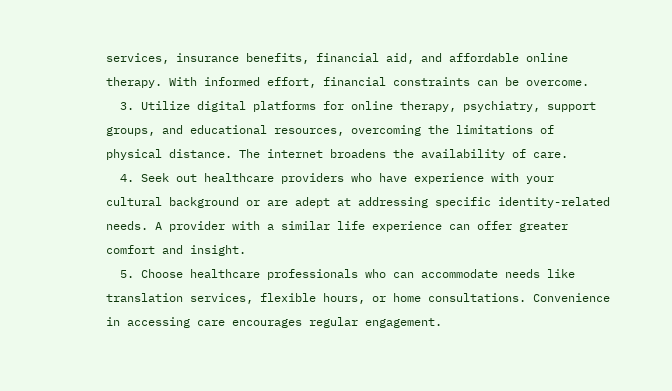services, insurance benefits, financial aid, and affordable online therapy. With informed effort, financial constraints can be overcome.
  3. Utilize digital platforms for online therapy, psychiatry, support groups, and educational resources, overcoming the limitations of physical distance. The internet broadens the availability of care.
  4. Seek out healthcare providers who have experience with your cultural background or are adept at addressing specific identity-related needs. A provider with a similar life experience can offer greater comfort and insight.
  5. Choose healthcare professionals who can accommodate needs like translation services, flexible hours, or home consultations. Convenience in accessing care encourages regular engagement.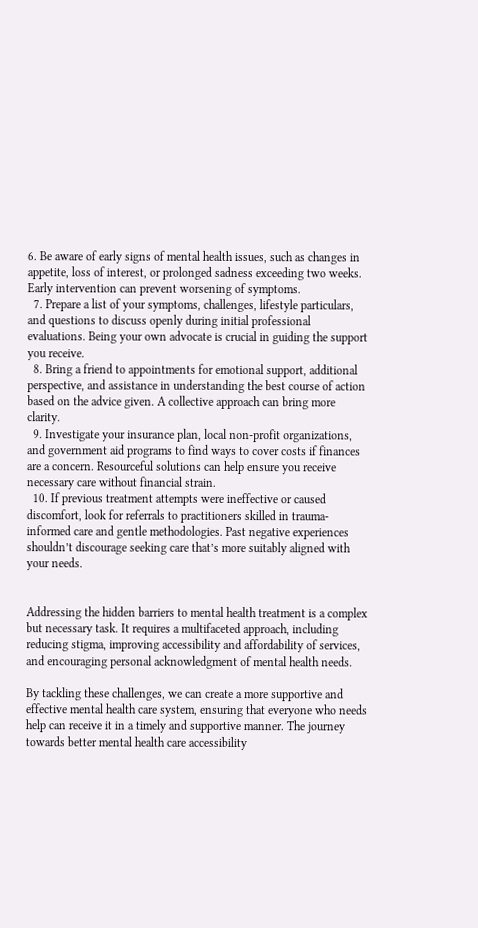6. Be aware of early signs of mental health issues, such as changes in appetite, loss of interest, or prolonged sadness exceeding two weeks. Early intervention can prevent worsening of symptoms.
  7. Prepare a list of your symptoms, challenges, lifestyle particulars, and questions to discuss openly during initial professional evaluations. Being your own advocate is crucial in guiding the support you receive.
  8. Bring a friend to appointments for emotional support, additional perspective, and assistance in understanding the best course of action based on the advice given. A collective approach can bring more clarity.
  9. Investigate your insurance plan, local non-profit organizations, and government aid programs to find ways to cover costs if finances are a concern. Resourceful solutions can help ensure you receive necessary care without financial strain.
  10. If previous treatment attempts were ineffective or caused discomfort, look for referrals to practitioners skilled in trauma-informed care and gentle methodologies. Past negative experiences shouldn’t discourage seeking care that’s more suitably aligned with your needs.


Addressing the hidden barriers to mental health treatment is a complex but necessary task. It requires a multifaceted approach, including reducing stigma, improving accessibility and affordability of services, and encouraging personal acknowledgment of mental health needs.

By tackling these challenges, we can create a more supportive and effective mental health care system, ensuring that everyone who needs help can receive it in a timely and supportive manner. The journey towards better mental health care accessibility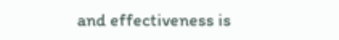and effectiveness is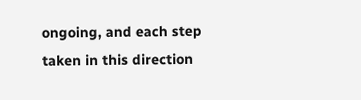ongoing, and each step taken in this direction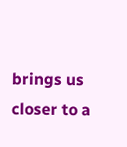brings us closer to a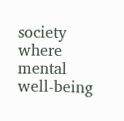society where mental well-being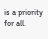is a priority for all.